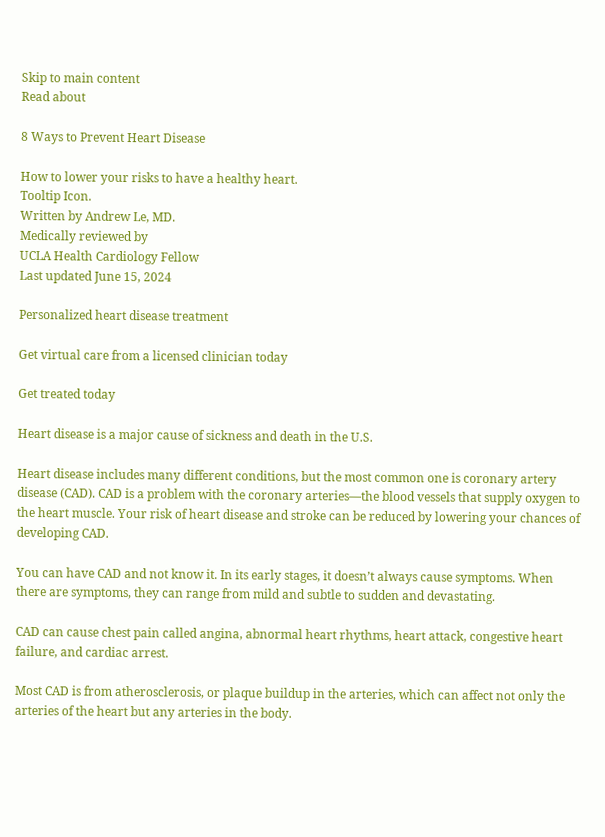Skip to main content
Read about

8 Ways to Prevent Heart Disease

How to lower your risks to have a healthy heart.
Tooltip Icon.
Written by Andrew Le, MD.
Medically reviewed by
UCLA Health Cardiology Fellow
Last updated June 15, 2024

Personalized heart disease treatment

Get virtual care from a licensed clinician today

Get treated today

Heart disease is a major cause of sickness and death in the U.S.

Heart disease includes many different conditions, but the most common one is coronary artery disease (CAD). CAD is a problem with the coronary arteries—the blood vessels that supply oxygen to the heart muscle. Your risk of heart disease and stroke can be reduced by lowering your chances of developing CAD.

You can have CAD and not know it. In its early stages, it doesn’t always cause symptoms. When there are symptoms, they can range from mild and subtle to sudden and devastating.

CAD can cause chest pain called angina, abnormal heart rhythms, heart attack, congestive heart failure, and cardiac arrest.

Most CAD is from atherosclerosis, or plaque buildup in the arteries, which can affect not only the arteries of the heart but any arteries in the body.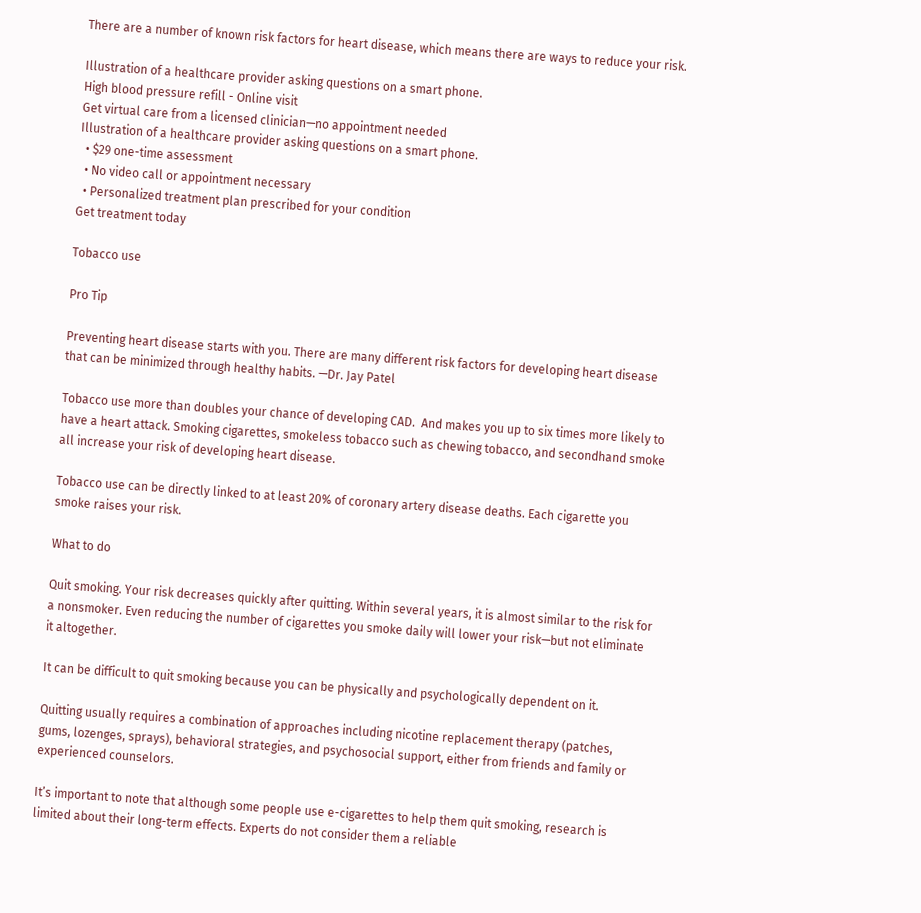There are a number of known risk factors for heart disease, which means there are ways to reduce your risk.

Illustration of a healthcare provider asking questions on a smart phone.
High blood pressure refill - Online visit
Get virtual care from a licensed clinician—no appointment needed
Illustration of a healthcare provider asking questions on a smart phone.
  • $29 one-time assessment
  • No video call or appointment necessary
  • Personalized treatment plan prescribed for your condition
Get treatment today

Tobacco use

Pro Tip

Preventing heart disease starts with you. There are many different risk factors for developing heart disease that can be minimized through healthy habits. —Dr. Jay Patel

Tobacco use more than doubles your chance of developing CAD.  And makes you up to six times more likely to have a heart attack. Smoking cigarettes, smokeless tobacco such as chewing tobacco, and secondhand smoke all increase your risk of developing heart disease.

Tobacco use can be directly linked to at least 20% of coronary artery disease deaths. Each cigarette you smoke raises your risk.

What to do

Quit smoking. Your risk decreases quickly after quitting. Within several years, it is almost similar to the risk for a nonsmoker. Even reducing the number of cigarettes you smoke daily will lower your risk—but not eliminate it altogether.

It can be difficult to quit smoking because you can be physically and psychologically dependent on it.

Quitting usually requires a combination of approaches including nicotine replacement therapy (patches, gums, lozenges, sprays), behavioral strategies, and psychosocial support, either from friends and family or experienced counselors.

It’s important to note that although some people use e-cigarettes to help them quit smoking, research is limited about their long-term effects. Experts do not consider them a reliable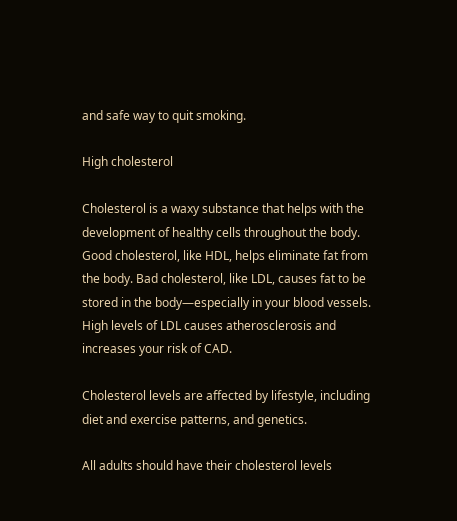and safe way to quit smoking.

High cholesterol

Cholesterol is a waxy substance that helps with the development of healthy cells throughout the body. Good cholesterol, like HDL, helps eliminate fat from the body. Bad cholesterol, like LDL, causes fat to be stored in the body—especially in your blood vessels. High levels of LDL causes atherosclerosis and increases your risk of CAD.

Cholesterol levels are affected by lifestyle, including diet and exercise patterns, and genetics.

All adults should have their cholesterol levels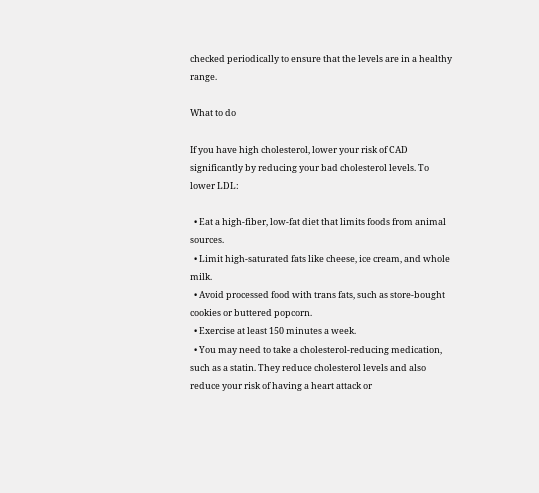checked periodically to ensure that the levels are in a healthy range.

What to do

If you have high cholesterol, lower your risk of CAD significantly by reducing your bad cholesterol levels. To lower LDL:

  • Eat a high-fiber, low-fat diet that limits foods from animal sources.
  • Limit high-saturated fats like cheese, ice cream, and whole milk.
  • Avoid processed food with trans fats, such as store-bought cookies or buttered popcorn.
  • Exercise at least 150 minutes a week.
  • You may need to take a cholesterol-reducing medication, such as a statin. They reduce cholesterol levels and also reduce your risk of having a heart attack or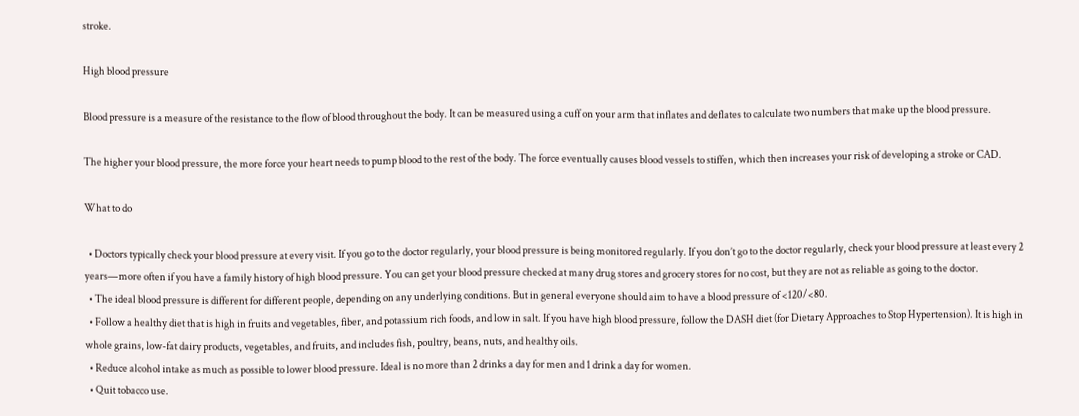stroke.

High blood pressure

Blood pressure is a measure of the resistance to the flow of blood throughout the body. It can be measured using a cuff on your arm that inflates and deflates to calculate two numbers that make up the blood pressure.

The higher your blood pressure, the more force your heart needs to pump blood to the rest of the body. The force eventually causes blood vessels to stiffen, which then increases your risk of developing a stroke or CAD.

What to do

  • Doctors typically check your blood pressure at every visit. If you go to the doctor regularly, your blood pressure is being monitored regularly. If you don’t go to the doctor regularly, check your blood pressure at least every 2 years—more often if you have a family history of high blood pressure. You can get your blood pressure checked at many drug stores and grocery stores for no cost, but they are not as reliable as going to the doctor.
  • The ideal blood pressure is different for different people, depending on any underlying conditions. But in general everyone should aim to have a blood pressure of <120/<80.
  • Follow a healthy diet that is high in fruits and vegetables, fiber, and potassium rich foods, and low in salt. If you have high blood pressure, follow the DASH diet (for Dietary Approaches to Stop Hypertension). It is high in whole grains, low-fat dairy products, vegetables, and fruits, and includes fish, poultry, beans, nuts, and healthy oils.
  • Reduce alcohol intake as much as possible to lower blood pressure. Ideal is no more than 2 drinks a day for men and 1 drink a day for women.
  • Quit tobacco use.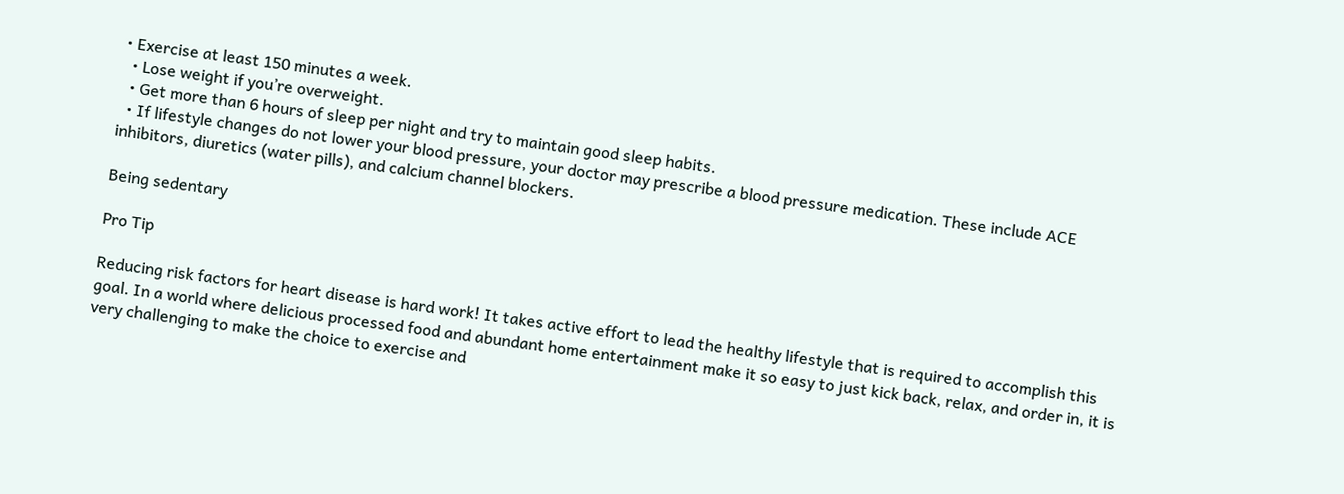• Exercise at least 150 minutes a week.
  • Lose weight if you’re overweight.
  • Get more than 6 hours of sleep per night and try to maintain good sleep habits.
  • If lifestyle changes do not lower your blood pressure, your doctor may prescribe a blood pressure medication. These include ACE inhibitors, diuretics (water pills), and calcium channel blockers.

Being sedentary

Pro Tip

Reducing risk factors for heart disease is hard work! It takes active effort to lead the healthy lifestyle that is required to accomplish this goal. In a world where delicious processed food and abundant home entertainment make it so easy to just kick back, relax, and order in, it is very challenging to make the choice to exercise and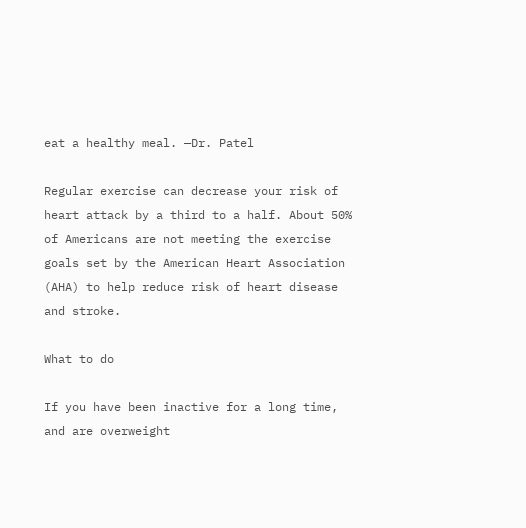eat a healthy meal. —Dr. Patel

Regular exercise can decrease your risk of heart attack by a third to a half. About 50% of Americans are not meeting the exercise goals set by the American Heart Association (AHA) to help reduce risk of heart disease and stroke.

What to do

If you have been inactive for a long time, and are overweight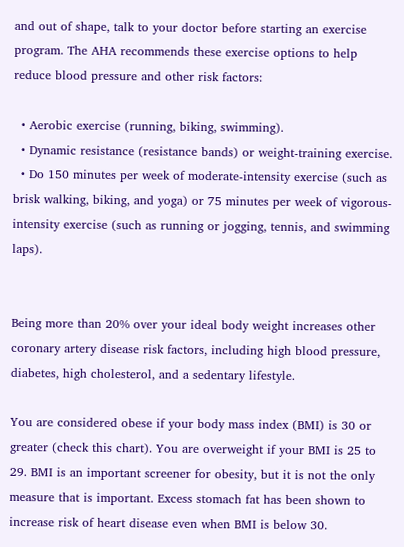and out of shape, talk to your doctor before starting an exercise program. The AHA recommends these exercise options to help reduce blood pressure and other risk factors:

  • Aerobic exercise (running, biking, swimming).
  • Dynamic resistance (resistance bands) or weight-training exercise.
  • Do 150 minutes per week of moderate-intensity exercise (such as brisk walking, biking, and yoga) or 75 minutes per week of vigorous-intensity exercise (such as running or jogging, tennis, and swimming laps).


Being more than 20% over your ideal body weight increases other coronary artery disease risk factors, including high blood pressure, diabetes, high cholesterol, and a sedentary lifestyle.

You are considered obese if your body mass index (BMI) is 30 or greater (check this chart). You are overweight if your BMI is 25 to 29. BMI is an important screener for obesity, but it is not the only measure that is important. Excess stomach fat has been shown to increase risk of heart disease even when BMI is below 30.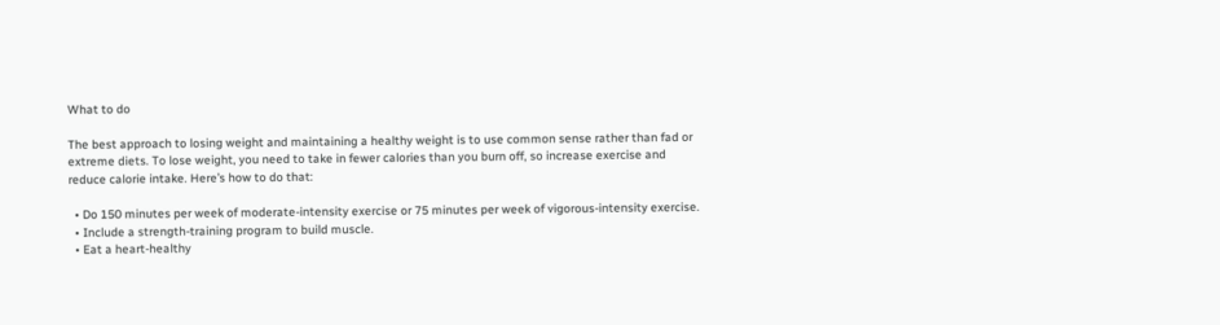What to do

The best approach to losing weight and maintaining a healthy weight is to use common sense rather than fad or extreme diets. To lose weight, you need to take in fewer calories than you burn off, so increase exercise and reduce calorie intake. Here’s how to do that:

  • Do 150 minutes per week of moderate-intensity exercise or 75 minutes per week of vigorous-intensity exercise.
  • Include a strength-training program to build muscle.
  • Eat a heart-healthy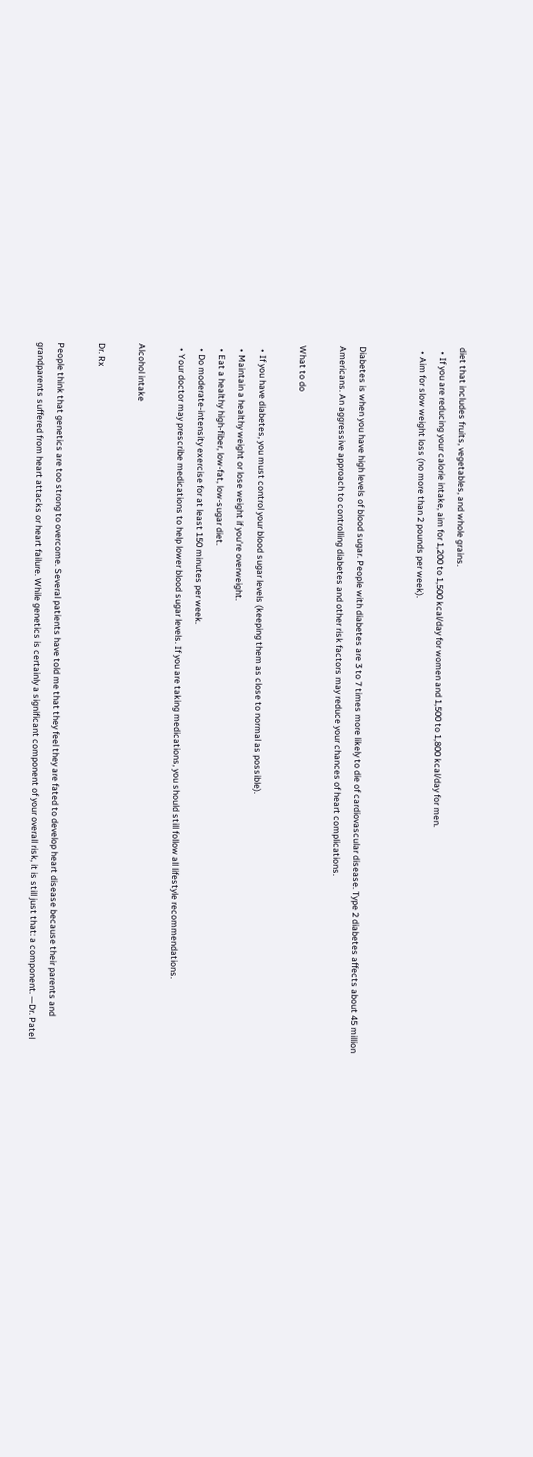diet that includes fruits, vegetables, and whole grains.
  • If you are reducing your calorie intake, aim for 1,200 to 1,500 kcal/day for women and 1,500 to 1,800 kcal/day for men.
  • Aim for slow weight loss (no more than 2 pounds per week).


Diabetes is when you have high levels of blood sugar. People with diabetes are 3 to 7 times more likely to die of cardiovascular disease. Type 2 diabetes affects about 45 million Americans. An aggressive approach to controlling diabetes and other risk factors may reduce your chances of heart complications.

What to do

  • If you have diabetes, you must control your blood sugar levels (keeping them as close to normal as possible).
  • Maintain a healthy weight or lose weight if you’re overweight.
  • Eat a healthy high-fiber, low-fat, low-sugar diet.
  • Do moderate-intensity exercise for at least 150 minutes per week.
  • Your doctor may prescribe medications to help lower blood sugar levels. If you are taking medications, you should still follow all lifestyle recommendations.

Alcohol intake

Dr. Rx

People think that genetics are too strong to overcome. Several patients have told me that they feel they are fated to develop heart disease because their parents and grandparents suffered from heart attacks or heart failure. While genetics is certainly a significant component of your overall risk, it is still just that: a component. —Dr. Patel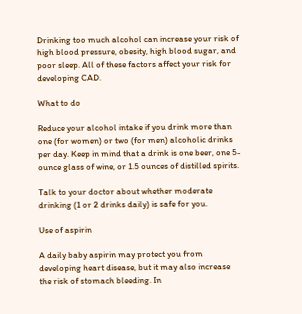Drinking too much alcohol can increase your risk of high blood pressure, obesity, high blood sugar, and poor sleep. All of these factors affect your risk for developing CAD.

What to do

Reduce your alcohol intake if you drink more than one (for women) or two (for men) alcoholic drinks per day. Keep in mind that a drink is one beer, one 5-ounce glass of wine, or 1.5 ounces of distilled spirits.

Talk to your doctor about whether moderate drinking (1 or 2 drinks daily) is safe for you.

Use of aspirin

A daily baby aspirin may protect you from developing heart disease, but it may also increase the risk of stomach bleeding. In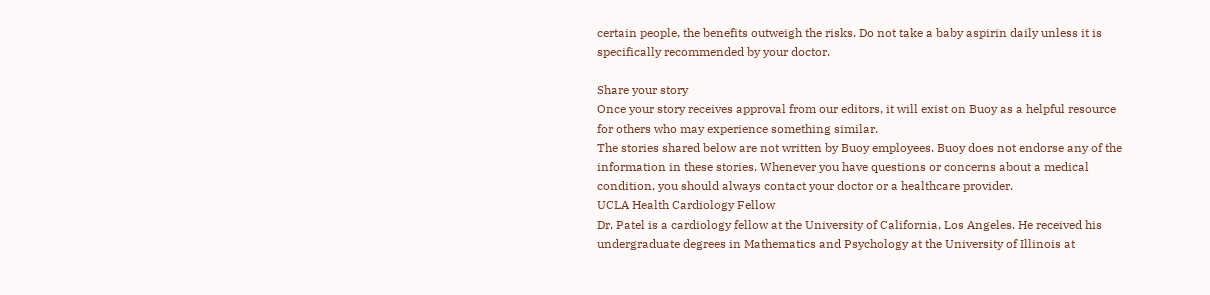certain people, the benefits outweigh the risks. Do not take a baby aspirin daily unless it is specifically recommended by your doctor.

Share your story
Once your story receives approval from our editors, it will exist on Buoy as a helpful resource for others who may experience something similar.
The stories shared below are not written by Buoy employees. Buoy does not endorse any of the information in these stories. Whenever you have questions or concerns about a medical condition, you should always contact your doctor or a healthcare provider.
UCLA Health Cardiology Fellow
Dr. Patel is a cardiology fellow at the University of California, Los Angeles. He received his undergraduate degrees in Mathematics and Psychology at the University of Illinois at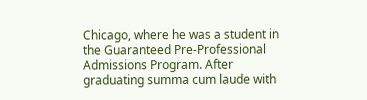Chicago, where he was a student in the Guaranteed Pre-Professional Admissions Program. After graduating summa cum laude with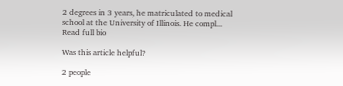2 degrees in 3 years, he matriculated to medical school at the University of Illinois. He compl...
Read full bio

Was this article helpful?

2 people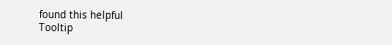found this helpful
Tooltip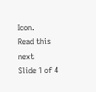Icon.
Read this next
Slide 1 of 4